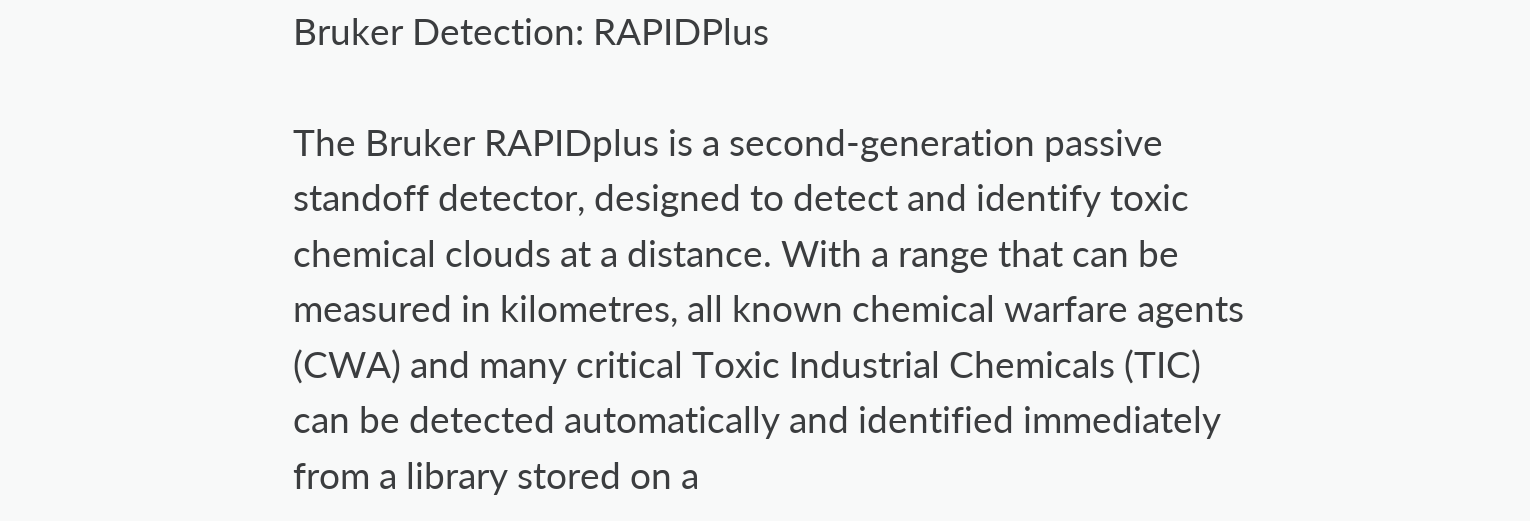Bruker Detection: RAPIDPlus

The Bruker RAPIDplus is a second-generation passive standoff detector, designed to detect and identify toxic chemical clouds at a distance. With a range that can be measured in kilometres, all known chemical warfare agents (CWA) and many critical Toxic Industrial Chemicals (TIC) can be detected automatically and identified immediately from a library stored on a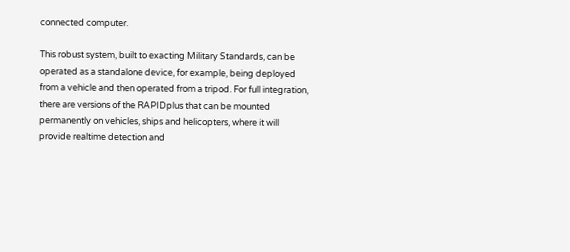connected computer.

This robust system, built to exacting Military Standards, can be operated as a standalone device, for example, being deployed from a vehicle and then operated from a tripod. For full integration, there are versions of the RAPIDplus that can be mounted permanently on vehicles, ships and helicopters, where it will provide realtime detection and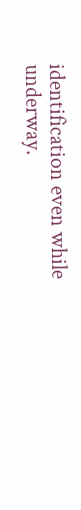identification even while underway.